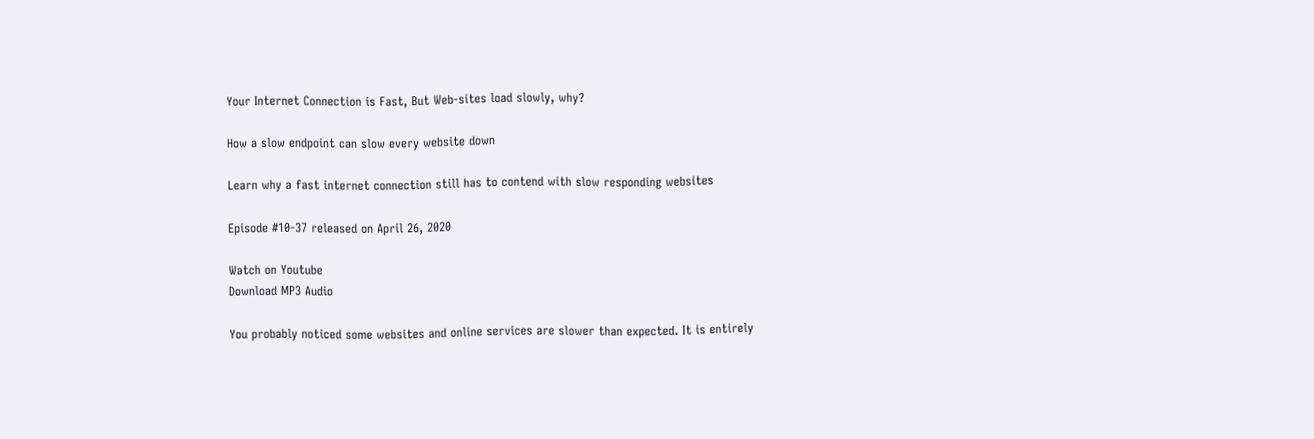Your Internet Connection is Fast, But Web-sites load slowly, why?

How a slow endpoint can slow every website down

Learn why a fast internet connection still has to contend with slow responding websites

Episode #10-37 released on April 26, 2020

Watch on Youtube
Download MP3 Audio

You probably noticed some websites and online services are slower than expected. It is entirely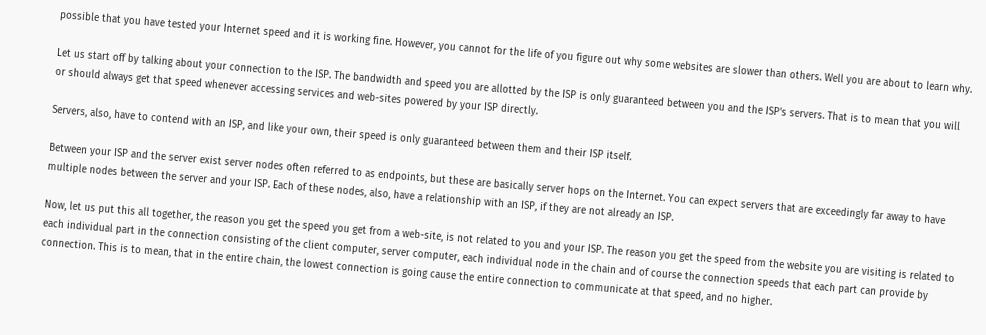possible that you have tested your Internet speed and it is working fine. However, you cannot for the life of you figure out why some websites are slower than others. Well you are about to learn why.

Let us start off by talking about your connection to the ISP. The bandwidth and speed you are allotted by the ISP is only guaranteed between you and the ISP's servers. That is to mean that you will or should always get that speed whenever accessing services and web-sites powered by your ISP directly.

Servers, also, have to contend with an ISP, and like your own, their speed is only guaranteed between them and their ISP itself.

Between your ISP and the server exist server nodes often referred to as endpoints, but these are basically server hops on the Internet. You can expect servers that are exceedingly far away to have multiple nodes between the server and your ISP. Each of these nodes, also, have a relationship with an ISP, if they are not already an ISP.

Now, let us put this all together, the reason you get the speed you get from a web-site, is not related to you and your ISP. The reason you get the speed from the website you are visiting is related to each individual part in the connection consisting of the client computer, server computer, each individual node in the chain and of course the connection speeds that each part can provide by connection. This is to mean, that in the entire chain, the lowest connection is going cause the entire connection to communicate at that speed, and no higher.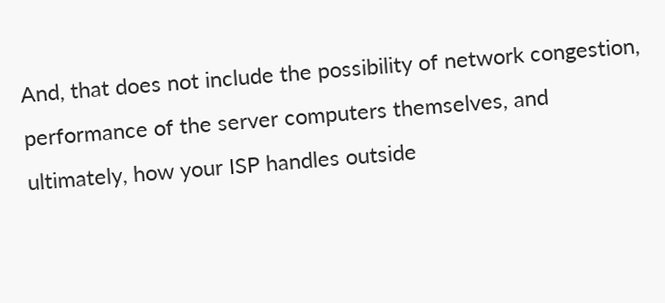And, that does not include the possibility of network congestion, performance of the server computers themselves, and ultimately, how your ISP handles outside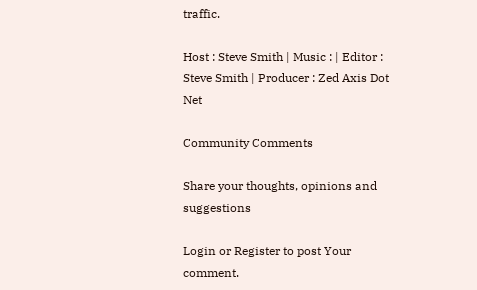traffic.

Host : Steve Smith | Music : | Editor : Steve Smith | Producer : Zed Axis Dot Net

Community Comments

Share your thoughts, opinions and suggestions

Login or Register to post Your comment.